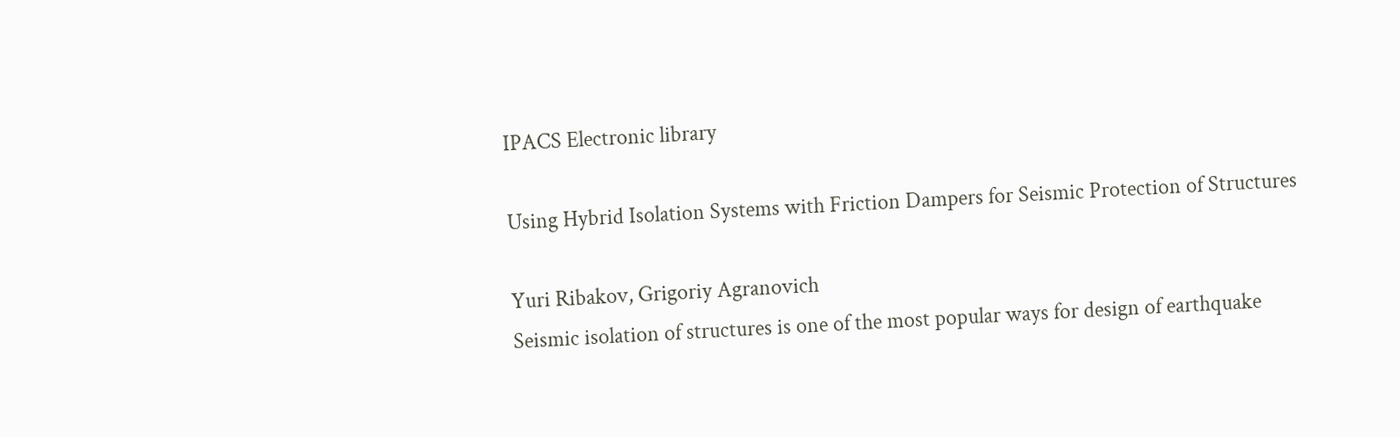IPACS Electronic library

Using Hybrid Isolation Systems with Friction Dampers for Seismic Protection of Structures

Yuri Ribakov, Grigoriy Agranovich
Seismic isolation of structures is one of the most popular ways for design of earthquake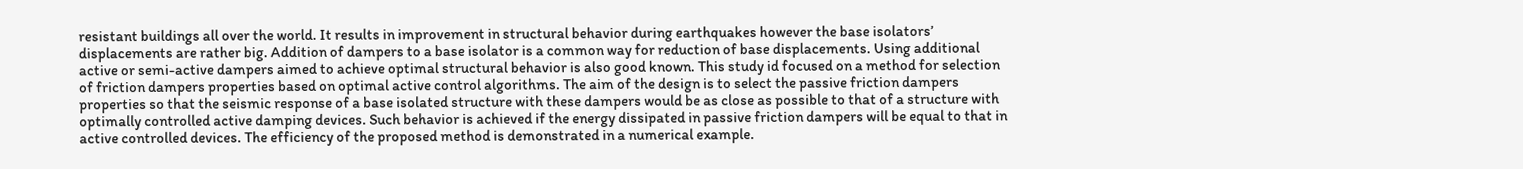resistant buildings all over the world. It results in improvement in structural behavior during earthquakes however the base isolators’ displacements are rather big. Addition of dampers to a base isolator is a common way for reduction of base displacements. Using additional active or semi-active dampers aimed to achieve optimal structural behavior is also good known. This study id focused on a method for selection of friction dampers properties based on optimal active control algorithms. The aim of the design is to select the passive friction dampers properties so that the seismic response of a base isolated structure with these dampers would be as close as possible to that of a structure with optimally controlled active damping devices. Such behavior is achieved if the energy dissipated in passive friction dampers will be equal to that in active controlled devices. The efficiency of the proposed method is demonstrated in a numerical example.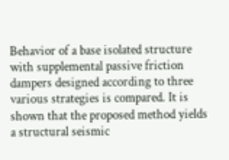Behavior of a base isolated structure with supplemental passive friction dampers designed according to three various strategies is compared. It is shown that the proposed method yields a structural seismic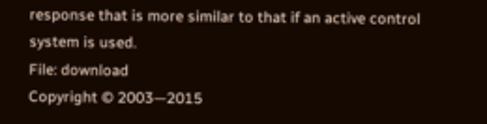response that is more similar to that if an active control system is used.
File: download
Copyright © 2003—2015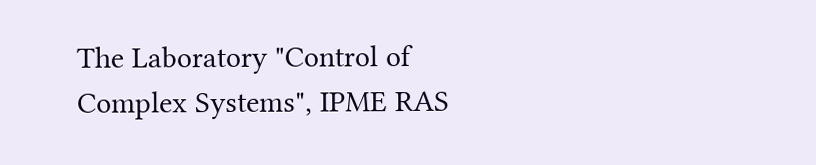The Laboratory "Control of Complex Systems", IPME RAS